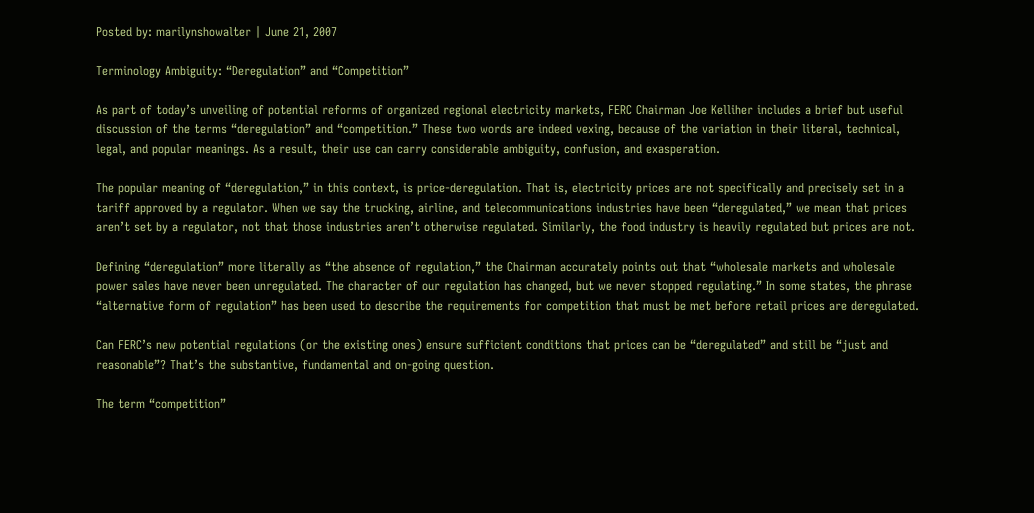Posted by: marilynshowalter | June 21, 2007

Terminology Ambiguity: “Deregulation” and “Competition”

As part of today’s unveiling of potential reforms of organized regional electricity markets, FERC Chairman Joe Kelliher includes a brief but useful discussion of the terms “deregulation” and “competition.” These two words are indeed vexing, because of the variation in their literal, technical, legal, and popular meanings. As a result, their use can carry considerable ambiguity, confusion, and exasperation.

The popular meaning of “deregulation,” in this context, is price-deregulation. That is, electricity prices are not specifically and precisely set in a tariff approved by a regulator. When we say the trucking, airline, and telecommunications industries have been “deregulated,” we mean that prices aren’t set by a regulator, not that those industries aren’t otherwise regulated. Similarly, the food industry is heavily regulated but prices are not.

Defining “deregulation” more literally as “the absence of regulation,” the Chairman accurately points out that “wholesale markets and wholesale power sales have never been unregulated. The character of our regulation has changed, but we never stopped regulating.” In some states, the phrase “alternative form of regulation” has been used to describe the requirements for competition that must be met before retail prices are deregulated.

Can FERC’s new potential regulations (or the existing ones) ensure sufficient conditions that prices can be “deregulated” and still be “just and reasonable”? That’s the substantive, fundamental and on-going question.

The term “competition”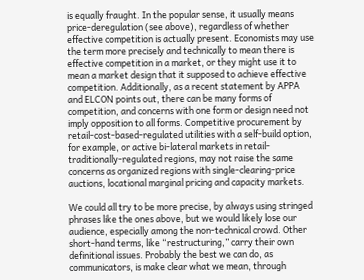is equally fraught. In the popular sense, it usually means price-deregulation (see above), regardless of whether effective competition is actually present. Economists may use the term more precisely and technically to mean there is effective competition in a market, or they might use it to mean a market design that it supposed to achieve effective competition. Additionally, as a recent statement by APPA and ELCON points out, there can be many forms of competition, and concerns with one form or design need not imply opposition to all forms. Competitive procurement by retail-cost-based-regulated utilities with a self-build option, for example, or active bi-lateral markets in retail-traditionally-regulated regions, may not raise the same concerns as organized regions with single-clearing-price auctions, locational marginal pricing and capacity markets.

We could all try to be more precise, by always using stringed phrases like the ones above, but we would likely lose our audience, especially among the non-technical crowd. Other short-hand terms, like “restructuring,” carry their own definitional issues. Probably the best we can do, as communicators, is make clear what we mean, through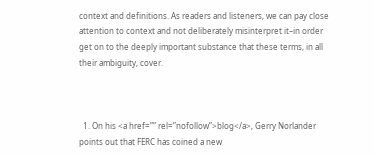context and definitions. As readers and listeners, we can pay close attention to context and not deliberately misinterpret it–in order get on to the deeply important substance that these terms, in all their ambiguity, cover.



  1. On his <a href=”” rel=”nofollow”>blog</a>, Gerry Norlander points out that FERC has coined a new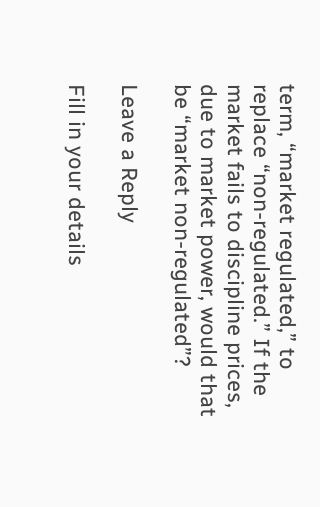term, “market regulated,” to replace “non-regulated.” If the market fails to discipline prices, due to market power, would that be “market non-regulated”?

Leave a Reply

Fill in your details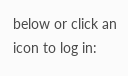below or click an icon to log in: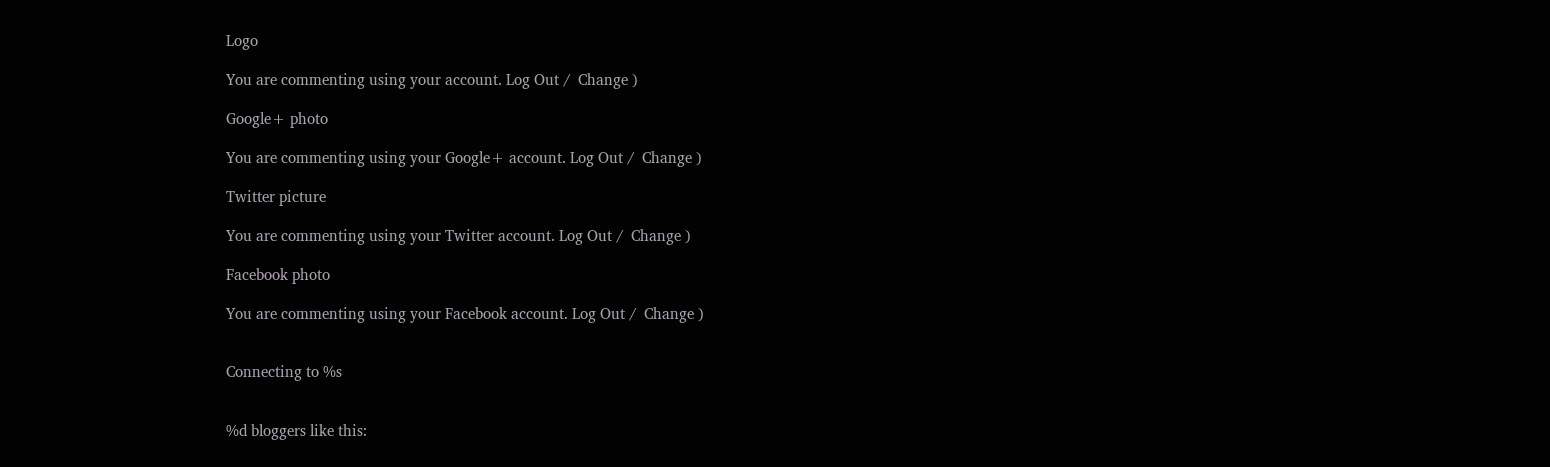Logo

You are commenting using your account. Log Out /  Change )

Google+ photo

You are commenting using your Google+ account. Log Out /  Change )

Twitter picture

You are commenting using your Twitter account. Log Out /  Change )

Facebook photo

You are commenting using your Facebook account. Log Out /  Change )


Connecting to %s


%d bloggers like this: